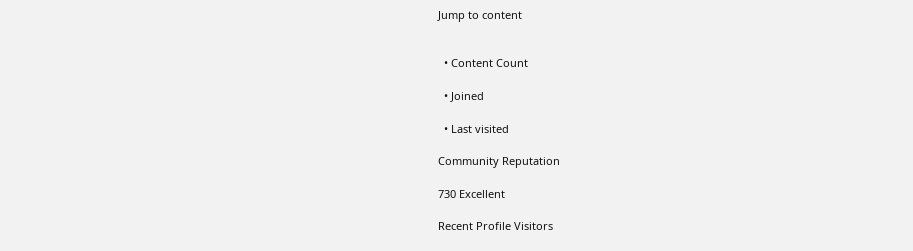Jump to content


  • Content Count

  • Joined

  • Last visited

Community Reputation

730 Excellent

Recent Profile Visitors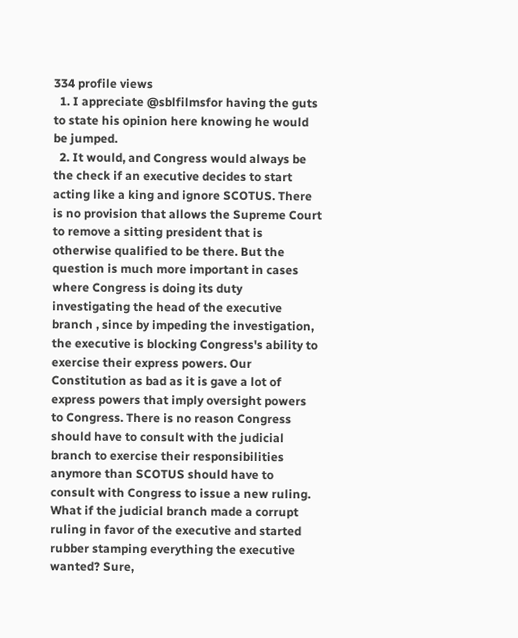334 profile views
  1. I appreciate @sblfilmsfor having the guts to state his opinion here knowing he would be jumped.
  2. It would, and Congress would always be the check if an executive decides to start acting like a king and ignore SCOTUS. There is no provision that allows the Supreme Court to remove a sitting president that is otherwise qualified to be there. But the question is much more important in cases where Congress is doing its duty investigating the head of the executive branch , since by impeding the investigation, the executive is blocking Congress's ability to exercise their express powers. Our Constitution as bad as it is gave a lot of express powers that imply oversight powers to Congress. There is no reason Congress should have to consult with the judicial branch to exercise their responsibilities anymore than SCOTUS should have to consult with Congress to issue a new ruling. What if the judicial branch made a corrupt ruling in favor of the executive and started rubber stamping everything the executive wanted? Sure,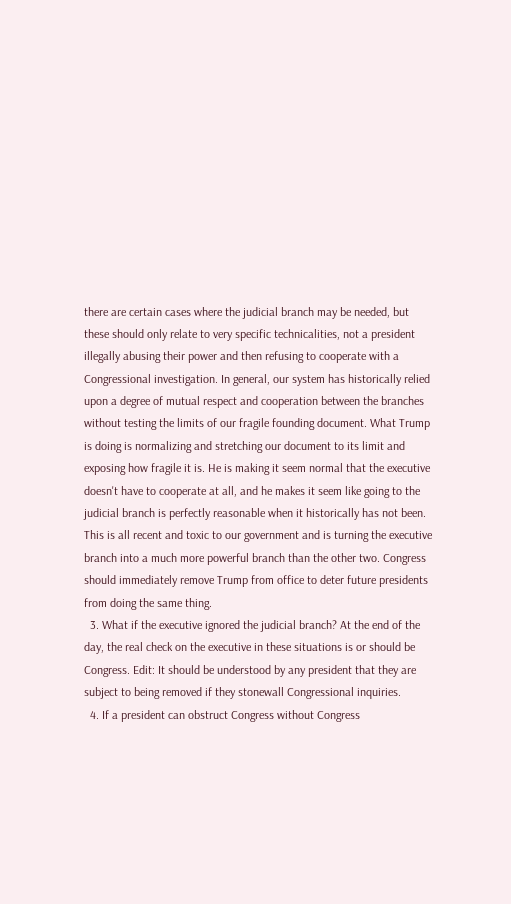there are certain cases where the judicial branch may be needed, but these should only relate to very specific technicalities, not a president illegally abusing their power and then refusing to cooperate with a Congressional investigation. In general, our system has historically relied upon a degree of mutual respect and cooperation between the branches without testing the limits of our fragile founding document. What Trump is doing is normalizing and stretching our document to its limit and exposing how fragile it is. He is making it seem normal that the executive doesn't have to cooperate at all, and he makes it seem like going to the judicial branch is perfectly reasonable when it historically has not been. This is all recent and toxic to our government and is turning the executive branch into a much more powerful branch than the other two. Congress should immediately remove Trump from office to deter future presidents from doing the same thing.
  3. What if the executive ignored the judicial branch? At the end of the day, the real check on the executive in these situations is or should be Congress. Edit: It should be understood by any president that they are subject to being removed if they stonewall Congressional inquiries.
  4. If a president can obstruct Congress without Congress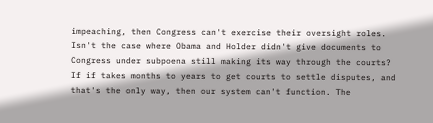impeaching, then Congress can't exercise their oversight roles. Isn't the case where Obama and Holder didn't give documents to Congress under subpoena still making its way through the courts? If if takes months to years to get courts to settle disputes, and that's the only way, then our system can't function. The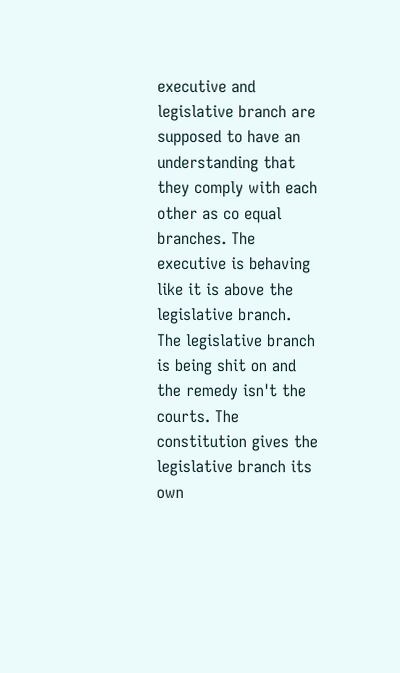executive and legislative branch are supposed to have an understanding that they comply with each other as co equal branches. The executive is behaving like it is above the legislative branch. The legislative branch is being shit on and the remedy isn't the courts. The constitution gives the legislative branch its own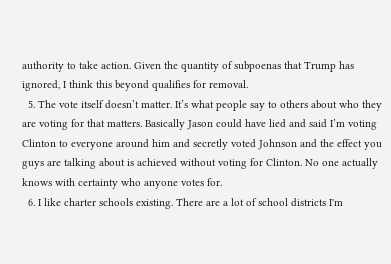authority to take action. Given the quantity of subpoenas that Trump has ignored, I think this beyond qualifies for removal.
  5. The vote itself doesn’t matter. It’s what people say to others about who they are voting for that matters. Basically Jason could have lied and said I’m voting Clinton to everyone around him and secretly voted Johnson and the effect you guys are talking about is achieved without voting for Clinton. No one actually knows with certainty who anyone votes for.
  6. I like charter schools existing. There are a lot of school districts I'm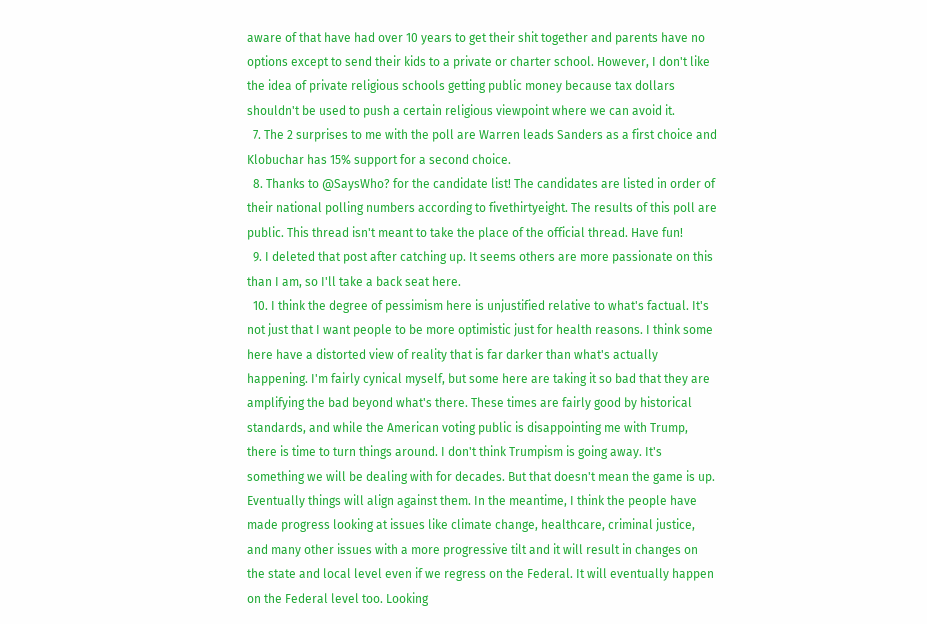aware of that have had over 10 years to get their shit together and parents have no options except to send their kids to a private or charter school. However, I don't like the idea of private religious schools getting public money because tax dollars shouldn't be used to push a certain religious viewpoint where we can avoid it.
  7. The 2 surprises to me with the poll are Warren leads Sanders as a first choice and Klobuchar has 15% support for a second choice.
  8. Thanks to @SaysWho? for the candidate list! The candidates are listed in order of their national polling numbers according to fivethirtyeight. The results of this poll are public. This thread isn't meant to take the place of the official thread. Have fun!
  9. I deleted that post after catching up. It seems others are more passionate on this than I am, so I'll take a back seat here.
  10. I think the degree of pessimism here is unjustified relative to what's factual. It's not just that I want people to be more optimistic just for health reasons. I think some here have a distorted view of reality that is far darker than what's actually happening. I'm fairly cynical myself, but some here are taking it so bad that they are amplifying the bad beyond what's there. These times are fairly good by historical standards, and while the American voting public is disappointing me with Trump, there is time to turn things around. I don't think Trumpism is going away. It's something we will be dealing with for decades. But that doesn't mean the game is up. Eventually things will align against them. In the meantime, I think the people have made progress looking at issues like climate change, healthcare, criminal justice, and many other issues with a more progressive tilt and it will result in changes on the state and local level even if we regress on the Federal. It will eventually happen on the Federal level too. Looking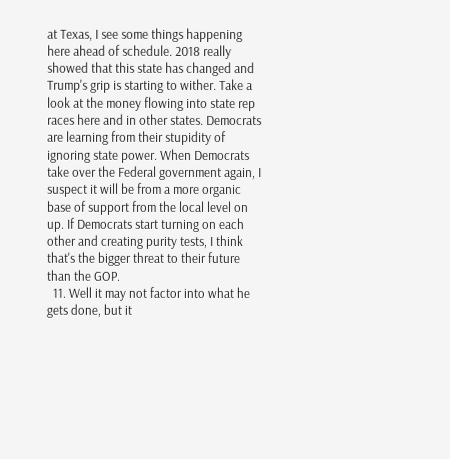at Texas, I see some things happening here ahead of schedule. 2018 really showed that this state has changed and Trump's grip is starting to wither. Take a look at the money flowing into state rep races here and in other states. Democrats are learning from their stupidity of ignoring state power. When Democrats take over the Federal government again, I suspect it will be from a more organic base of support from the local level on up. If Democrats start turning on each other and creating purity tests, I think that's the bigger threat to their future than the GOP.
  11. Well it may not factor into what he gets done, but it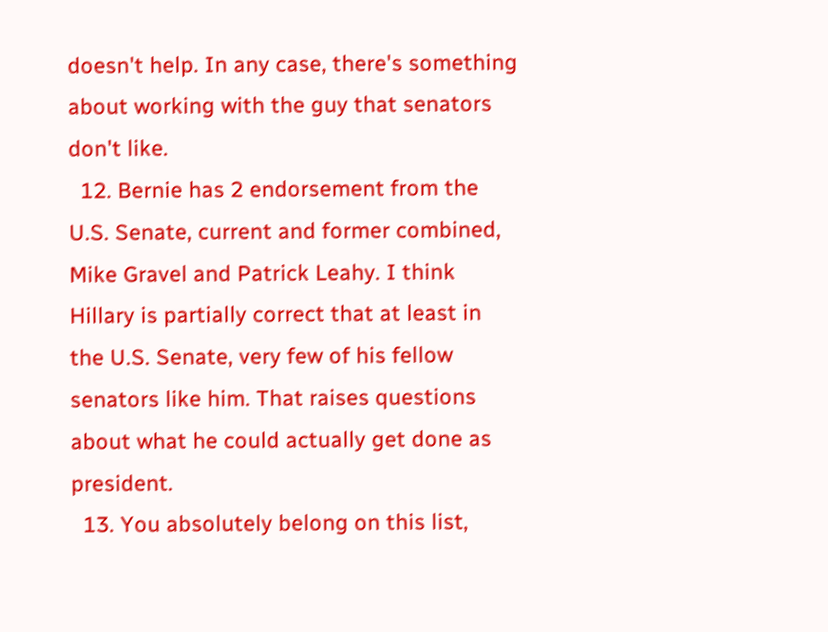doesn't help. In any case, there's something about working with the guy that senators don't like.
  12. Bernie has 2 endorsement from the U.S. Senate, current and former combined, Mike Gravel and Patrick Leahy. I think Hillary is partially correct that at least in the U.S. Senate, very few of his fellow senators like him. That raises questions about what he could actually get done as president.
  13. You absolutely belong on this list,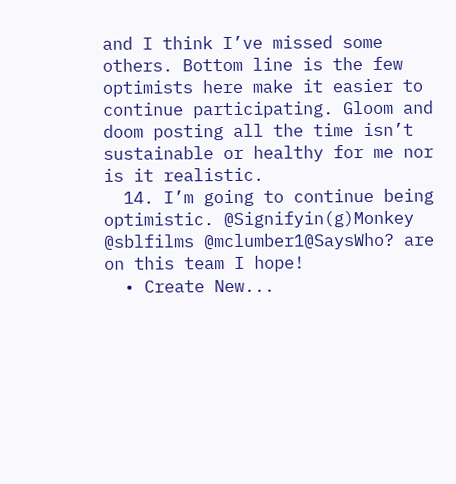and I think I’ve missed some others. Bottom line is the few optimists here make it easier to continue participating. Gloom and doom posting all the time isn’t sustainable or healthy for me nor is it realistic.
  14. I’m going to continue being optimistic. @Signifyin(g)Monkey @sblfilms @mclumber1@SaysWho? are on this team I hope!
  • Create New...